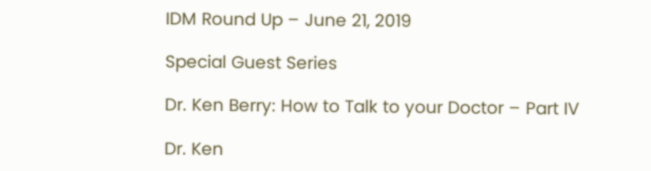IDM Round Up – June 21, 2019

Special Guest Series

Dr. Ken Berry: How to Talk to your Doctor – Part IV

Dr. Ken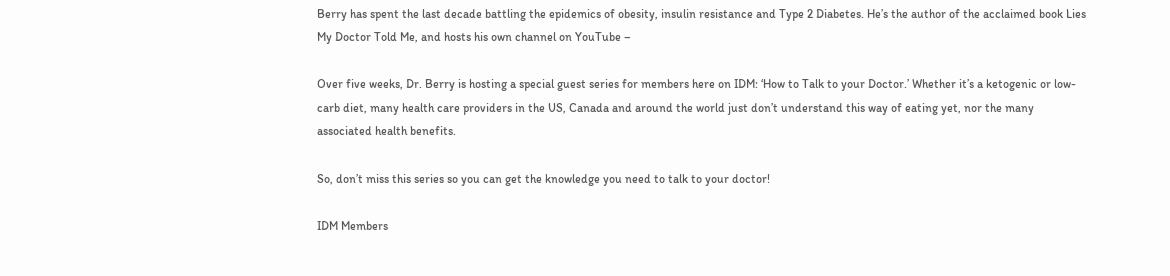Berry has spent the last decade battling the epidemics of obesity, insulin resistance and Type 2 Diabetes. He’s the author of the acclaimed book Lies My Doctor Told Me, and hosts his own channel on YouTube –

Over five weeks, Dr. Berry is hosting a special guest series for members here on IDM: ‘How to Talk to your Doctor.’ Whether it’s a ketogenic or low-carb diet, many health care providers in the US, Canada and around the world just don’t understand this way of eating yet, nor the many associated health benefits.

So, don’t miss this series so you can get the knowledge you need to talk to your doctor!

IDM Members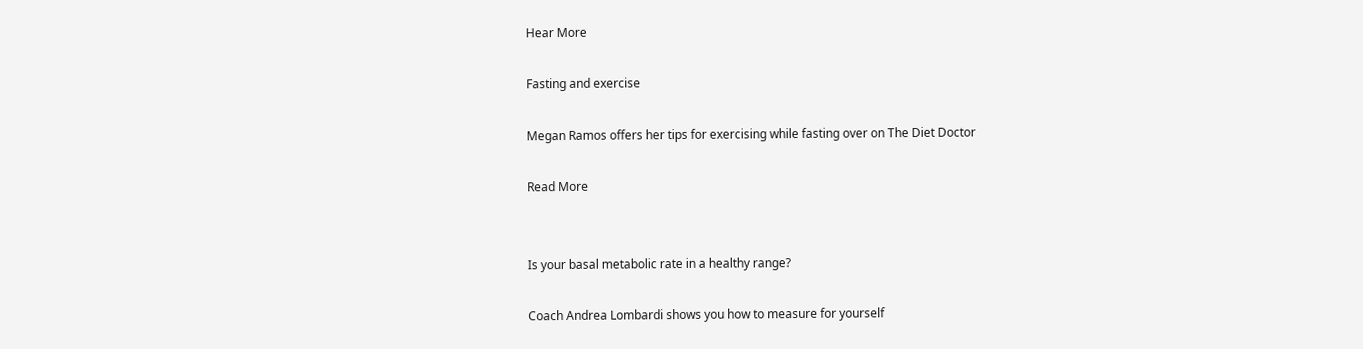Hear More

Fasting and exercise

Megan Ramos offers her tips for exercising while fasting over on The Diet Doctor

Read More


Is your basal metabolic rate in a healthy range?

Coach Andrea Lombardi shows you how to measure for yourself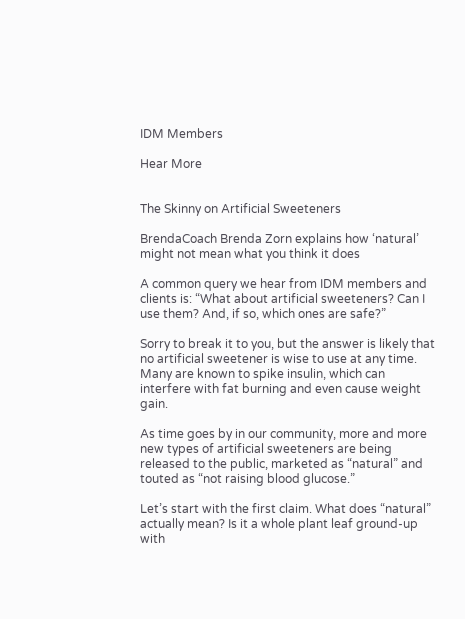IDM Members

Hear More


The Skinny on Artificial Sweeteners

BrendaCoach Brenda Zorn explains how ‘natural’ might not mean what you think it does

A common query we hear from IDM members and clients is: “What about artificial sweeteners? Can I use them? And, if so, which ones are safe?”

Sorry to break it to you, but the answer is likely that no artificial sweetener is wise to use at any time. Many are known to spike insulin, which can interfere with fat burning and even cause weight gain.

As time goes by in our community, more and more new types of artificial sweeteners are being released to the public, marketed as “natural” and touted as “not raising blood glucose.”

Let’s start with the first claim. What does “natural” actually mean? Is it a whole plant leaf ground-up with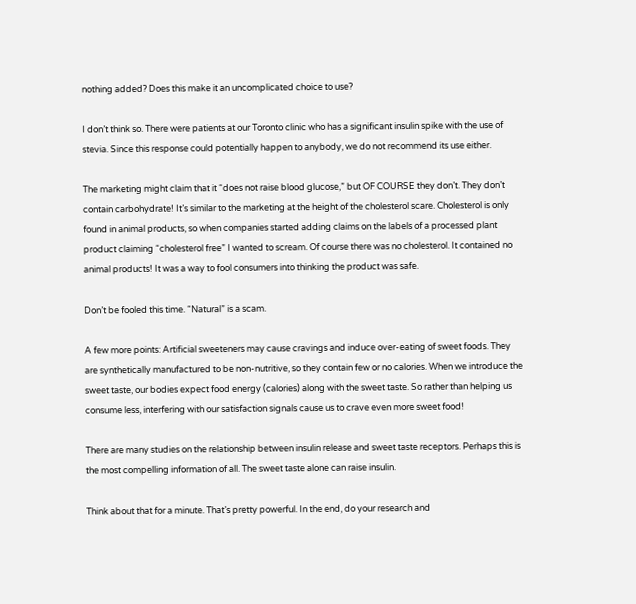nothing added? Does this make it an uncomplicated choice to use?

I don’t think so. There were patients at our Toronto clinic who has a significant insulin spike with the use of stevia. Since this response could potentially happen to anybody, we do not recommend its use either.

The marketing might claim that it “does not raise blood glucose,” but OF COURSE they don’t. They don’t contain carbohydrate! It’s similar to the marketing at the height of the cholesterol scare. Cholesterol is only found in animal products, so when companies started adding claims on the labels of a processed plant product claiming “cholesterol free” I wanted to scream. Of course there was no cholesterol. It contained no animal products! It was a way to fool consumers into thinking the product was safe.

Don’t be fooled this time. “Natural” is a scam.

A few more points: Artificial sweeteners may cause cravings and induce over-eating of sweet foods. They are synthetically manufactured to be non-nutritive, so they contain few or no calories. When we introduce the sweet taste, our bodies expect food energy (calories) along with the sweet taste. So rather than helping us consume less, interfering with our satisfaction signals cause us to crave even more sweet food!

There are many studies on the relationship between insulin release and sweet taste receptors. Perhaps this is the most compelling information of all. The sweet taste alone can raise insulin.

Think about that for a minute. That’s pretty powerful. In the end, do your research and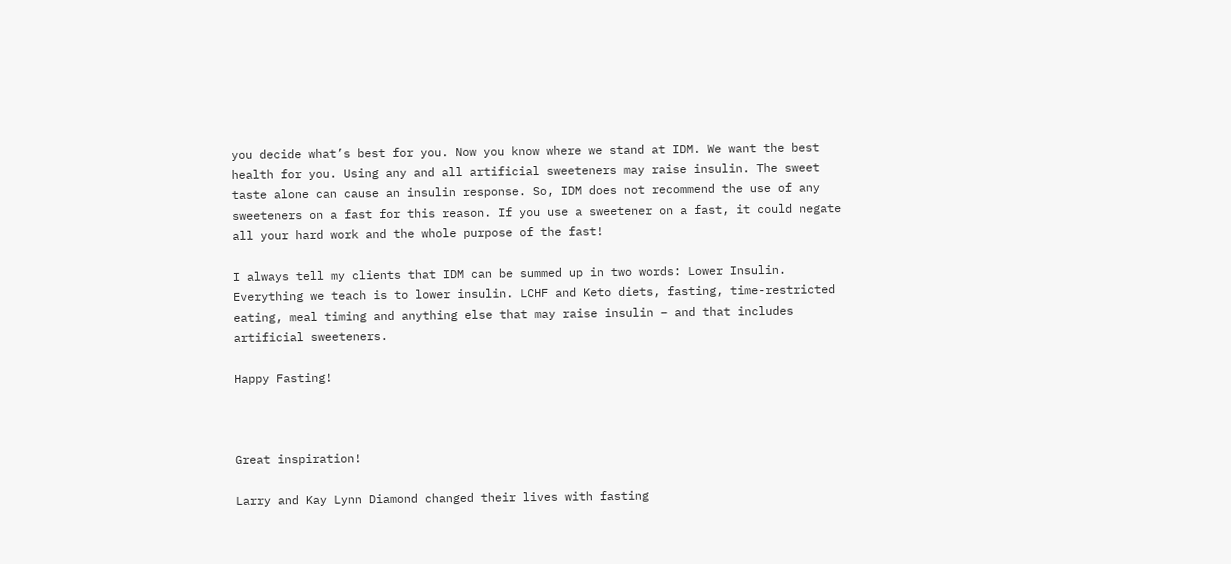you decide what’s best for you. Now you know where we stand at IDM. We want the best health for you. Using any and all artificial sweeteners may raise insulin. The sweet taste alone can cause an insulin response. So, IDM does not recommend the use of any sweeteners on a fast for this reason. If you use a sweetener on a fast, it could negate all your hard work and the whole purpose of the fast!

I always tell my clients that IDM can be summed up in two words: Lower Insulin. Everything we teach is to lower insulin. LCHF and Keto diets, fasting, time-restricted eating, meal timing and anything else that may raise insulin – and that includes artificial sweeteners.

Happy Fasting!



Great inspiration!

Larry and Kay Lynn Diamond changed their lives with fasting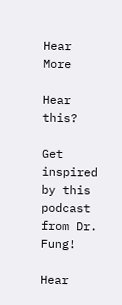Hear More

Hear this?

Get inspired by this podcast from Dr. Fung!

Hear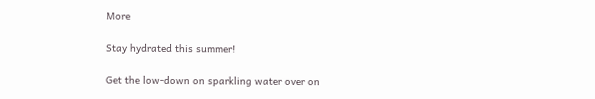More

Stay hydrated this summer!

Get the low-down on sparkling water over on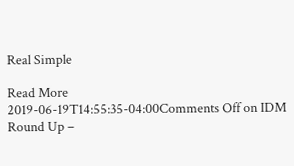Real Simple

Read More
2019-06-19T14:55:35-04:00Comments Off on IDM Round Up –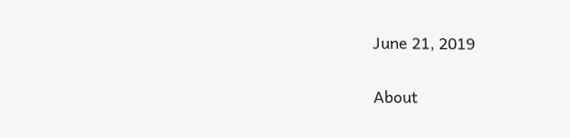June 21, 2019

About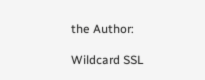the Author:

Wildcard SSL